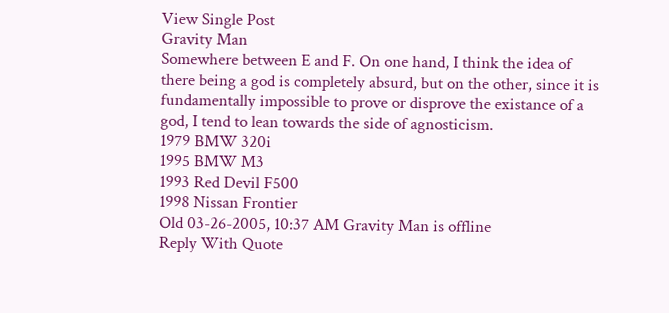View Single Post
Gravity Man
Somewhere between E and F. On one hand, I think the idea of there being a god is completely absurd, but on the other, since it is fundamentally impossible to prove or disprove the existance of a god, I tend to lean towards the side of agnosticism.
1979 BMW 320i
1995 BMW M3
1993 Red Devil F500
1998 Nissan Frontier
Old 03-26-2005, 10:37 AM Gravity Man is offline
Reply With Quote